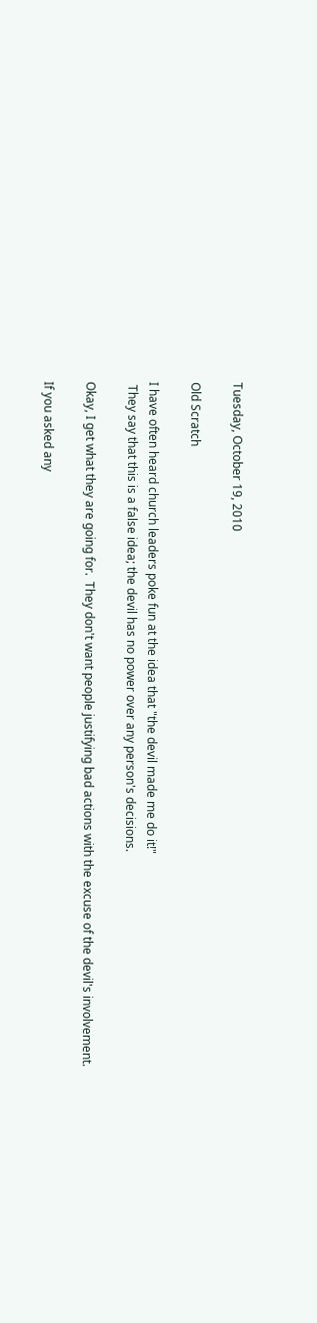Tuesday, October 19, 2010

Old Scratch

I have often heard church leaders poke fun at the idea that "the devil made me do it!"
 They say that this is a false idea; the devil has no power over any person's decisions.

Okay, I get what they are going for.  They don't want people justifying bad actions with the excuse of the devil's involvement.

If you asked any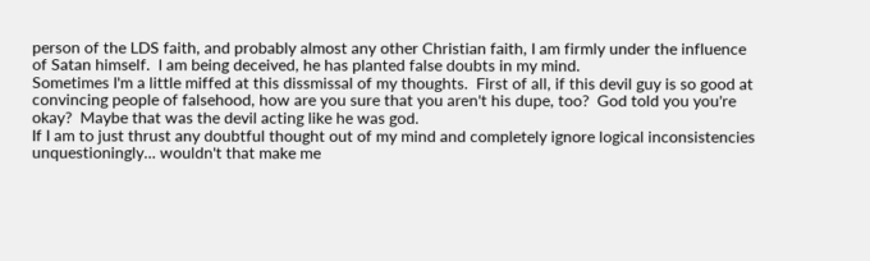person of the LDS faith, and probably almost any other Christian faith, I am firmly under the influence of Satan himself.  I am being deceived, he has planted false doubts in my mind.
Sometimes I'm a little miffed at this dissmissal of my thoughts.  First of all, if this devil guy is so good at convincing people of falsehood, how are you sure that you aren't his dupe, too?  God told you you're okay?  Maybe that was the devil acting like he was god.
If I am to just thrust any doubtful thought out of my mind and completely ignore logical inconsistencies unquestioningly... wouldn't that make me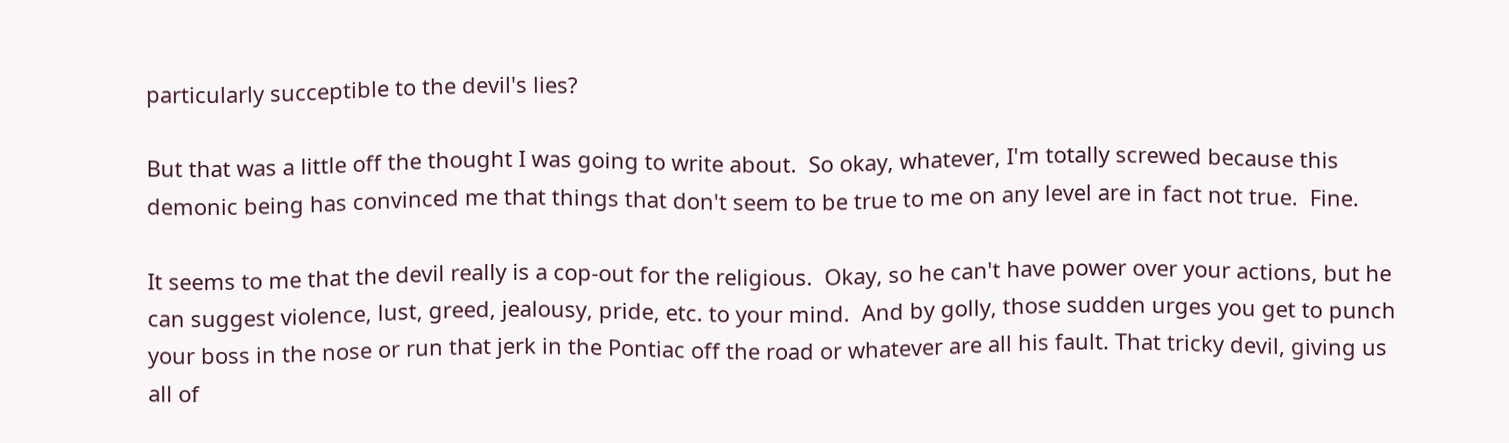particularly succeptible to the devil's lies?

But that was a little off the thought I was going to write about.  So okay, whatever, I'm totally screwed because this demonic being has convinced me that things that don't seem to be true to me on any level are in fact not true.  Fine.

It seems to me that the devil really is a cop-out for the religious.  Okay, so he can't have power over your actions, but he can suggest violence, lust, greed, jealousy, pride, etc. to your mind.  And by golly, those sudden urges you get to punch your boss in the nose or run that jerk in the Pontiac off the road or whatever are all his fault. That tricky devil, giving us all of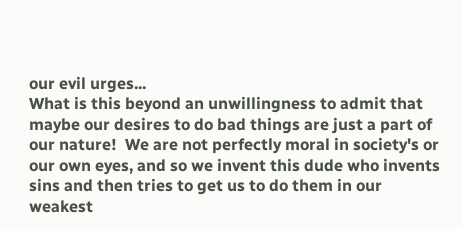our evil urges...
What is this beyond an unwillingness to admit that maybe our desires to do bad things are just a part of our nature!  We are not perfectly moral in society's or our own eyes, and so we invent this dude who invents sins and then tries to get us to do them in our weakest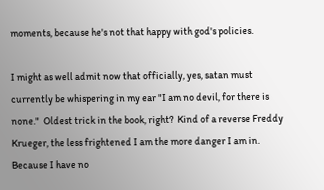moments, because he's not that happy with god's policies.

I might as well admit now that officially, yes, satan must currently be whispering in my ear "I am no devil, for there is none."  Oldest trick in the book, right?  Kind of a reverse Freddy Krueger, the less frightened I am the more danger I am in.  Because I have no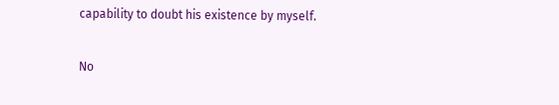capability to doubt his existence by myself.

No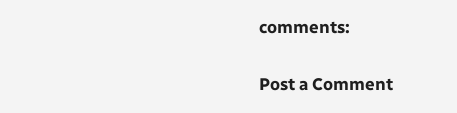comments:

Post a Comment